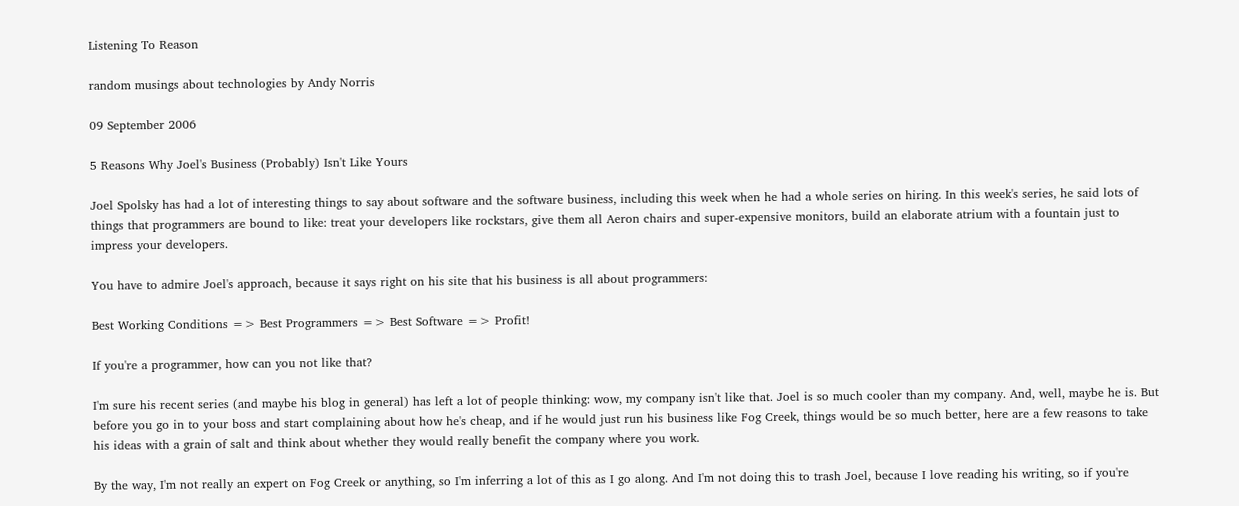Listening To Reason

random musings about technologies by Andy Norris

09 September 2006

5 Reasons Why Joel's Business (Probably) Isn't Like Yours

Joel Spolsky has had a lot of interesting things to say about software and the software business, including this week when he had a whole series on hiring. In this week's series, he said lots of things that programmers are bound to like: treat your developers like rockstars, give them all Aeron chairs and super-expensive monitors, build an elaborate atrium with a fountain just to impress your developers.

You have to admire Joel's approach, because it says right on his site that his business is all about programmers:

Best Working Conditions => Best Programmers => Best Software => Profit!

If you're a programmer, how can you not like that?

I'm sure his recent series (and maybe his blog in general) has left a lot of people thinking: wow, my company isn't like that. Joel is so much cooler than my company. And, well, maybe he is. But before you go in to your boss and start complaining about how he's cheap, and if he would just run his business like Fog Creek, things would be so much better, here are a few reasons to take his ideas with a grain of salt and think about whether they would really benefit the company where you work.

By the way, I'm not really an expert on Fog Creek or anything, so I'm inferring a lot of this as I go along. And I'm not doing this to trash Joel, because I love reading his writing, so if you're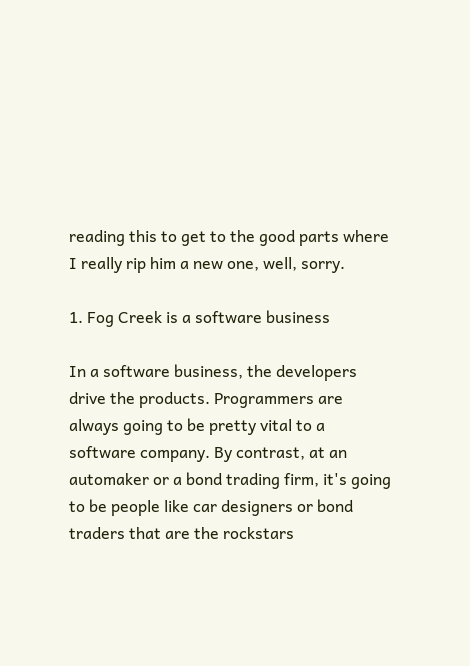reading this to get to the good parts where I really rip him a new one, well, sorry.

1. Fog Creek is a software business

In a software business, the developers drive the products. Programmers are always going to be pretty vital to a software company. By contrast, at an automaker or a bond trading firm, it's going to be people like car designers or bond traders that are the rockstars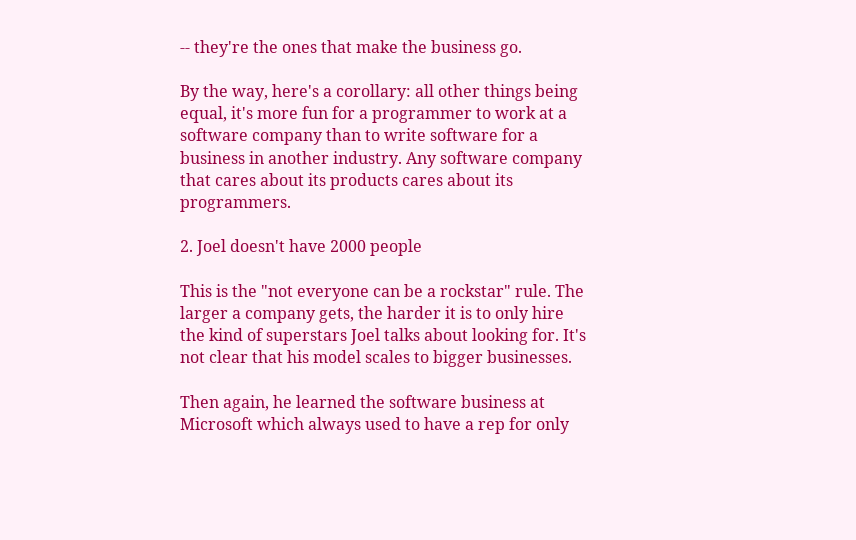-- they're the ones that make the business go.

By the way, here's a corollary: all other things being equal, it's more fun for a programmer to work at a software company than to write software for a business in another industry. Any software company that cares about its products cares about its programmers.

2. Joel doesn't have 2000 people

This is the "not everyone can be a rockstar" rule. The larger a company gets, the harder it is to only hire the kind of superstars Joel talks about looking for. It's not clear that his model scales to bigger businesses.

Then again, he learned the software business at Microsoft which always used to have a rep for only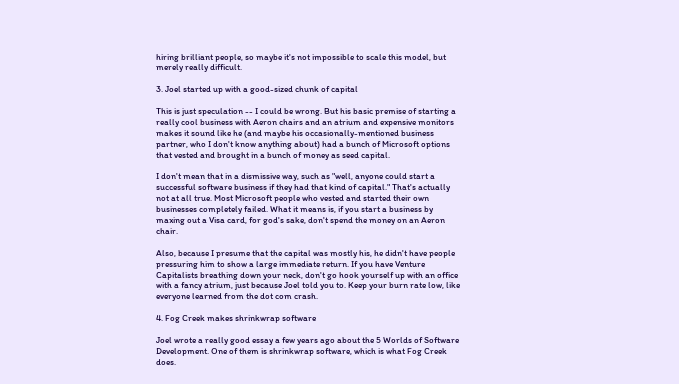hiring brilliant people, so maybe it's not impossible to scale this model, but merely really difficult.

3. Joel started up with a good-sized chunk of capital

This is just speculation -- I could be wrong. But his basic premise of starting a really cool business with Aeron chairs and an atrium and expensive monitors makes it sound like he (and maybe his occasionally-mentioned business partner, who I don't know anything about) had a bunch of Microsoft options that vested and brought in a bunch of money as seed capital.

I don't mean that in a dismissive way, such as "well, anyone could start a successful software business if they had that kind of capital." That's actually not at all true. Most Microsoft people who vested and started their own businesses completely failed. What it means is, if you start a business by maxing out a Visa card, for god's sake, don't spend the money on an Aeron chair.

Also, because I presume that the capital was mostly his, he didn't have people pressuring him to show a large immediate return. If you have Venture Capitalists breathing down your neck, don't go hook yourself up with an office with a fancy atrium, just because Joel told you to. Keep your burn rate low, like everyone learned from the dot com crash.

4. Fog Creek makes shrinkwrap software

Joel wrote a really good essay a few years ago about the 5 Worlds of Software Development. One of them is shrinkwrap software, which is what Fog Creek does.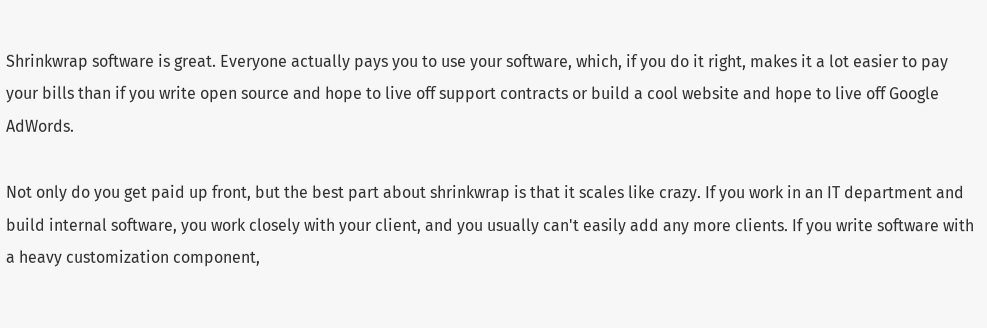Shrinkwrap software is great. Everyone actually pays you to use your software, which, if you do it right, makes it a lot easier to pay your bills than if you write open source and hope to live off support contracts or build a cool website and hope to live off Google AdWords.

Not only do you get paid up front, but the best part about shrinkwrap is that it scales like crazy. If you work in an IT department and build internal software, you work closely with your client, and you usually can't easily add any more clients. If you write software with a heavy customization component,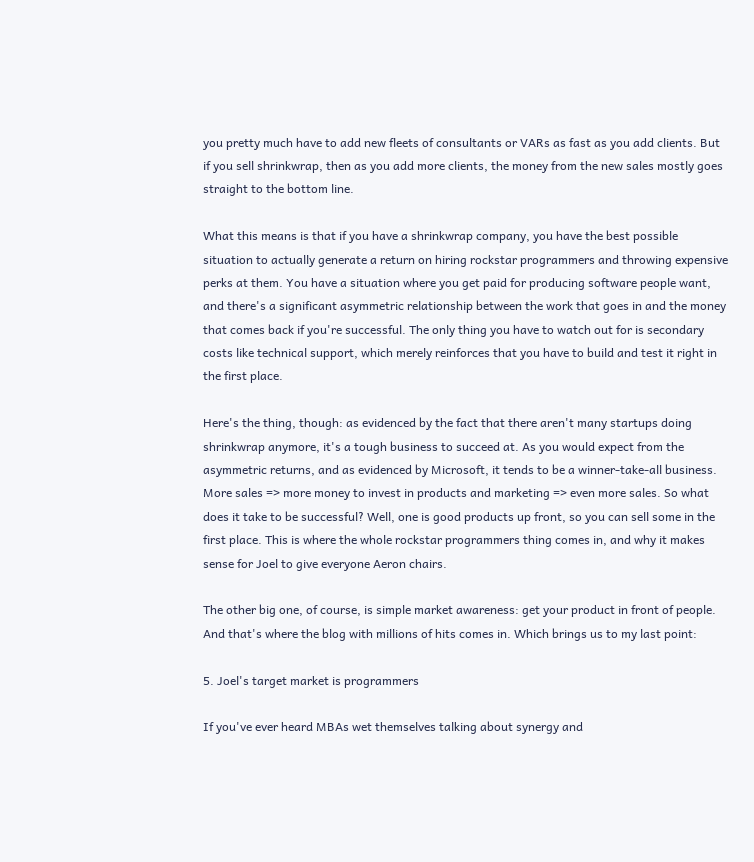you pretty much have to add new fleets of consultants or VARs as fast as you add clients. But if you sell shrinkwrap, then as you add more clients, the money from the new sales mostly goes straight to the bottom line.

What this means is that if you have a shrinkwrap company, you have the best possible situation to actually generate a return on hiring rockstar programmers and throwing expensive perks at them. You have a situation where you get paid for producing software people want, and there's a significant asymmetric relationship between the work that goes in and the money that comes back if you're successful. The only thing you have to watch out for is secondary costs like technical support, which merely reinforces that you have to build and test it right in the first place.

Here's the thing, though: as evidenced by the fact that there aren't many startups doing shrinkwrap anymore, it's a tough business to succeed at. As you would expect from the asymmetric returns, and as evidenced by Microsoft, it tends to be a winner-take-all business. More sales => more money to invest in products and marketing => even more sales. So what does it take to be successful? Well, one is good products up front, so you can sell some in the first place. This is where the whole rockstar programmers thing comes in, and why it makes sense for Joel to give everyone Aeron chairs.

The other big one, of course, is simple market awareness: get your product in front of people. And that's where the blog with millions of hits comes in. Which brings us to my last point:

5. Joel's target market is programmers

If you've ever heard MBAs wet themselves talking about synergy and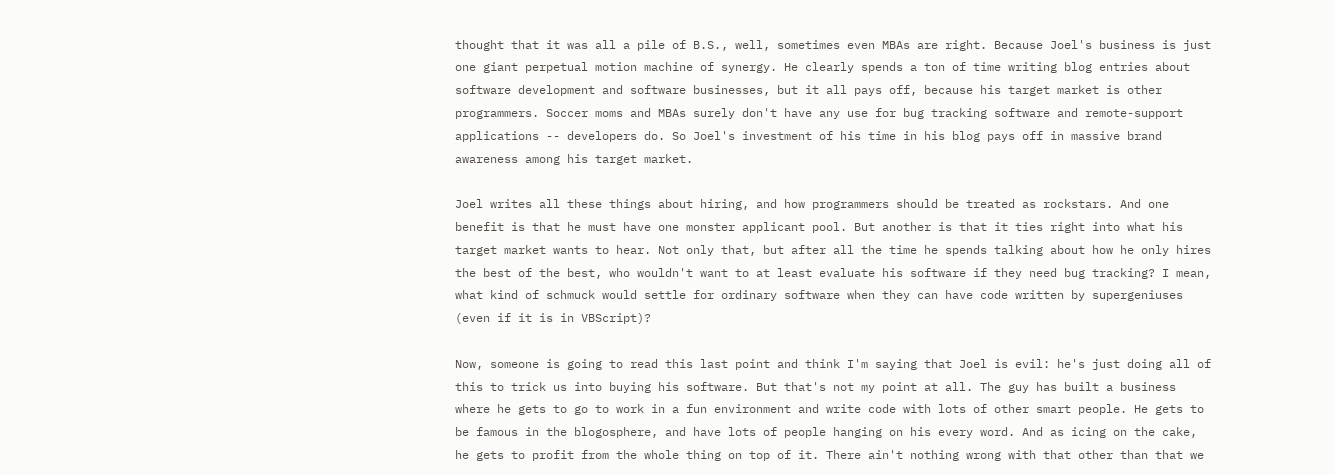thought that it was all a pile of B.S., well, sometimes even MBAs are right. Because Joel's business is just one giant perpetual motion machine of synergy. He clearly spends a ton of time writing blog entries about software development and software businesses, but it all pays off, because his target market is other programmers. Soccer moms and MBAs surely don't have any use for bug tracking software and remote-support applications -- developers do. So Joel's investment of his time in his blog pays off in massive brand awareness among his target market.

Joel writes all these things about hiring, and how programmers should be treated as rockstars. And one benefit is that he must have one monster applicant pool. But another is that it ties right into what his target market wants to hear. Not only that, but after all the time he spends talking about how he only hires the best of the best, who wouldn't want to at least evaluate his software if they need bug tracking? I mean, what kind of schmuck would settle for ordinary software when they can have code written by supergeniuses (even if it is in VBScript)?

Now, someone is going to read this last point and think I'm saying that Joel is evil: he's just doing all of this to trick us into buying his software. But that's not my point at all. The guy has built a business where he gets to go to work in a fun environment and write code with lots of other smart people. He gets to be famous in the blogosphere, and have lots of people hanging on his every word. And as icing on the cake, he gets to profit from the whole thing on top of it. There ain't nothing wrong with that other than that we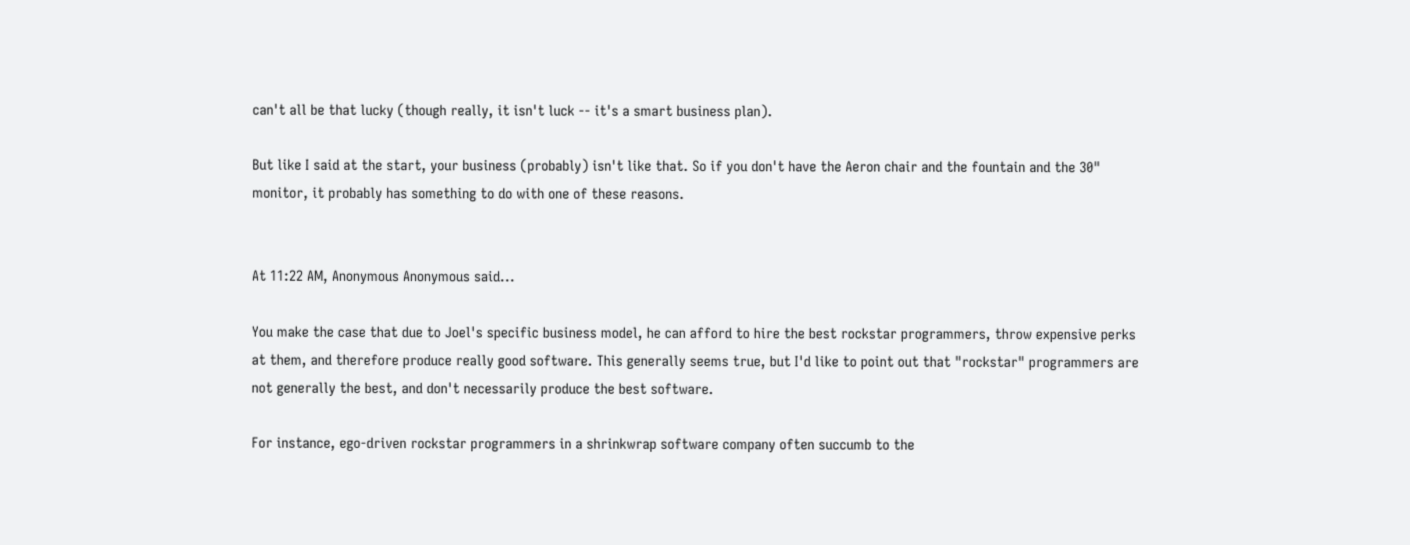can't all be that lucky (though really, it isn't luck -- it's a smart business plan).

But like I said at the start, your business (probably) isn't like that. So if you don't have the Aeron chair and the fountain and the 30" monitor, it probably has something to do with one of these reasons.


At 11:22 AM, Anonymous Anonymous said...

You make the case that due to Joel's specific business model, he can afford to hire the best rockstar programmers, throw expensive perks at them, and therefore produce really good software. This generally seems true, but I'd like to point out that "rockstar" programmers are not generally the best, and don't necessarily produce the best software.

For instance, ego-driven rockstar programmers in a shrinkwrap software company often succumb to the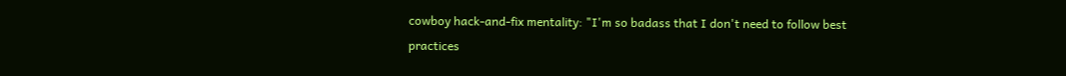cowboy hack-and-fix mentality: "I'm so badass that I don't need to follow best practices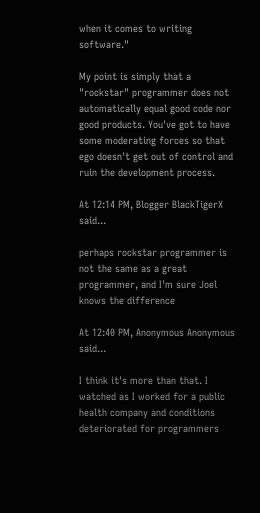when it comes to writing software."

My point is simply that a "rockstar" programmer does not automatically equal good code nor good products. You've got to have some moderating forces so that ego doesn't get out of control and ruin the development process.

At 12:14 PM, Blogger BlackTigerX said...

perhaps rockstar programmer is not the same as a great programmer, and I'm sure Joel knows the difference

At 12:40 PM, Anonymous Anonymous said...

I think it's more than that. I watched as I worked for a public health company and conditions deteriorated for programmers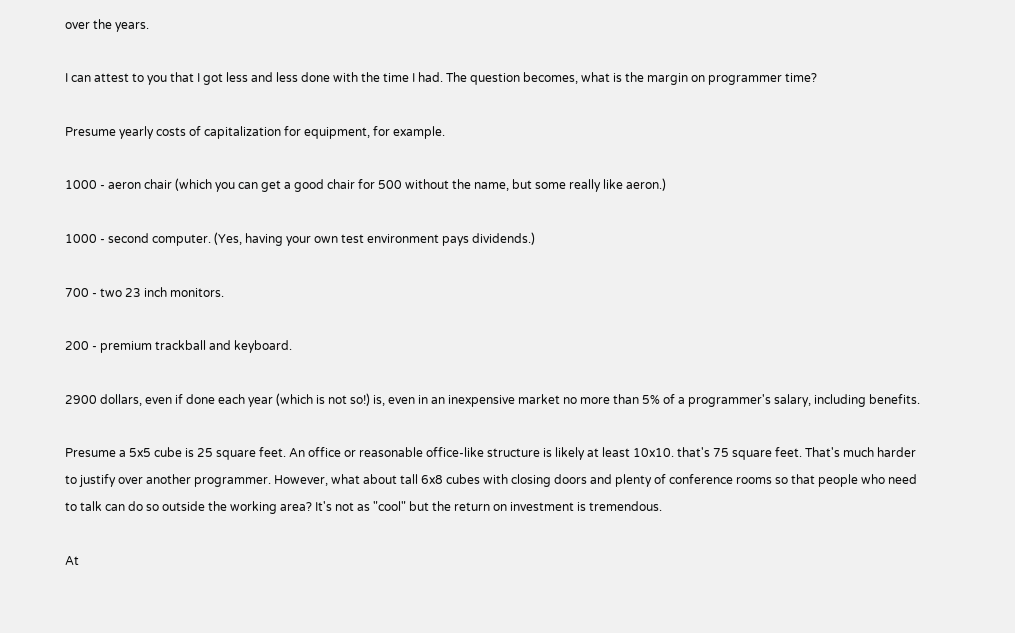over the years.

I can attest to you that I got less and less done with the time I had. The question becomes, what is the margin on programmer time?

Presume yearly costs of capitalization for equipment, for example.

1000 - aeron chair (which you can get a good chair for 500 without the name, but some really like aeron.)

1000 - second computer. (Yes, having your own test environment pays dividends.)

700 - two 23 inch monitors.

200 - premium trackball and keyboard.

2900 dollars, even if done each year (which is not so!) is, even in an inexpensive market no more than 5% of a programmer's salary, including benefits.

Presume a 5x5 cube is 25 square feet. An office or reasonable office-like structure is likely at least 10x10. that's 75 square feet. That's much harder to justify over another programmer. However, what about tall 6x8 cubes with closing doors and plenty of conference rooms so that people who need to talk can do so outside the working area? It's not as "cool" but the return on investment is tremendous.

At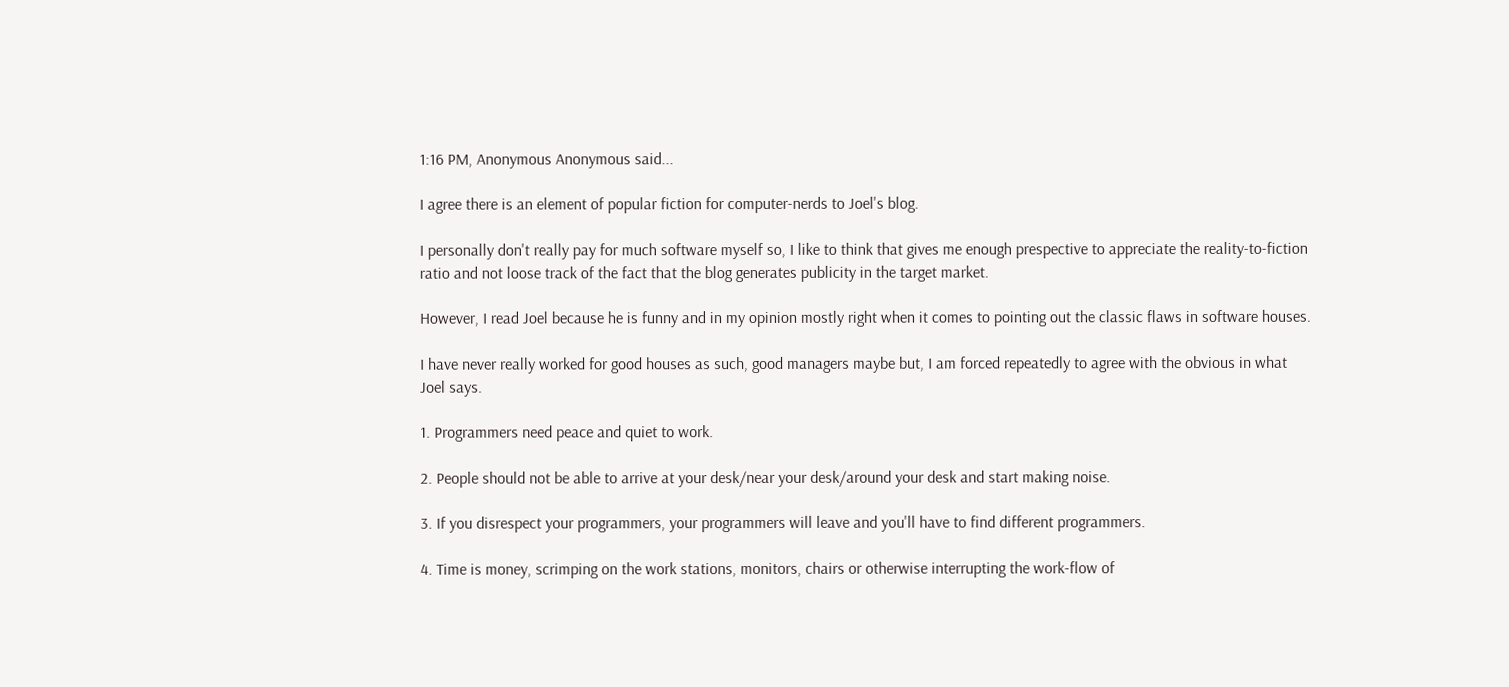1:16 PM, Anonymous Anonymous said...

I agree there is an element of popular fiction for computer-nerds to Joel's blog.

I personally don't really pay for much software myself so, I like to think that gives me enough prespective to appreciate the reality-to-fiction ratio and not loose track of the fact that the blog generates publicity in the target market.

However, I read Joel because he is funny and in my opinion mostly right when it comes to pointing out the classic flaws in software houses.

I have never really worked for good houses as such, good managers maybe but, I am forced repeatedly to agree with the obvious in what Joel says.

1. Programmers need peace and quiet to work.

2. People should not be able to arrive at your desk/near your desk/around your desk and start making noise.

3. If you disrespect your programmers, your programmers will leave and you'll have to find different programmers.

4. Time is money, scrimping on the work stations, monitors, chairs or otherwise interrupting the work-flow of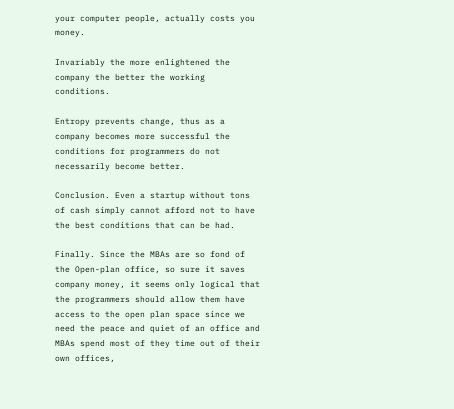your computer people, actually costs you money.

Invariably the more enlightened the company the better the working conditions.

Entropy prevents change, thus as a company becomes more successful the conditions for programmers do not necessarily become better.

Conclusion. Even a startup without tons of cash simply cannot afford not to have the best conditions that can be had.

Finally. Since the MBAs are so fond of the Open-plan office, so sure it saves company money, it seems only logical that the programmers should allow them have access to the open plan space since we need the peace and quiet of an office and MBAs spend most of they time out of their own offices,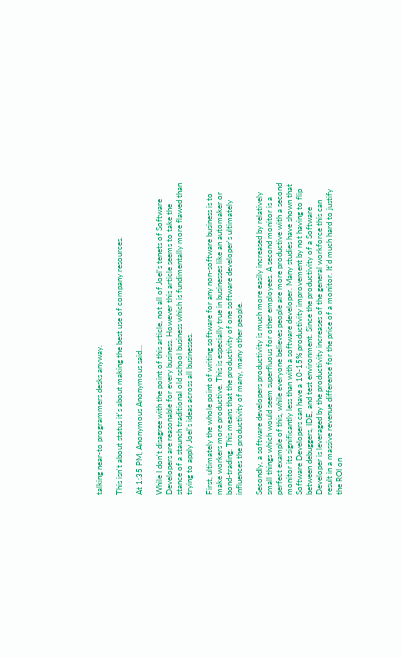talking near-to programmers desks anyway.

This isn't about status it's about making the best use of company resources.

At 1:35 PM, Anonymous Anonymous said...

While I don't disagree with the point of this article, not all of Joel's tenets of Software Developers are reasonable for every business. However this article seems to take the stance of a staunch traditional old school business which is fundimentally more flawed than trying to apply Joel's ideas across all businesses.

First, ultimately the whole point of writing software for any non-software business is to make workers more productive. This is especially true in businesses like an automaker or bond-trading. This means that the productivity of one software developer's ultimately influences the productivity of many, many other people.

Secondly, a software developers productivity is much more easily increased by relatively small things which would seem superfluous for other employees. A second monitor is a perfect example of this, while everyone believes people are more productive with a second monitor its significantly less than with a software developer. Many studies have shown that Software Developers can have a 10-15% productivity improvement by not having to flip between debuggers, IDE, and test environment. Since the productivity of a Software Developer is leveraged by the productivity increases of the general workforce this can result in a massive revenue difference for the price of a monitor. It'd much hard to justify the ROI on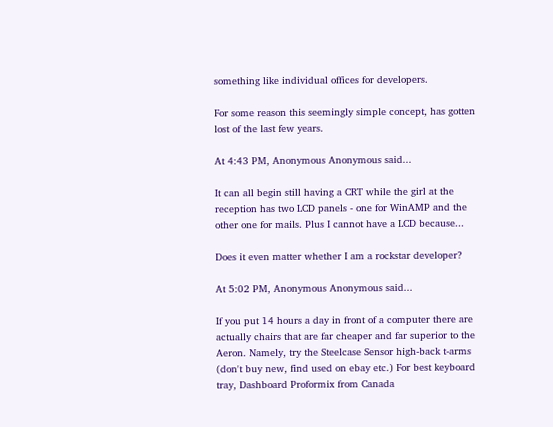something like individual offices for developers.

For some reason this seemingly simple concept, has gotten lost of the last few years.

At 4:43 PM, Anonymous Anonymous said...

It can all begin still having a CRT while the girl at the reception has two LCD panels - one for WinAMP and the other one for mails. Plus I cannot have a LCD because...

Does it even matter whether I am a rockstar developer?

At 5:02 PM, Anonymous Anonymous said...

If you put 14 hours a day in front of a computer there are actually chairs that are far cheaper and far superior to the Aeron. Namely, try the Steelcase Sensor high-back t-arms (don't buy new, find used on ebay etc.) For best keyboard tray, Dashboard Proformix from Canada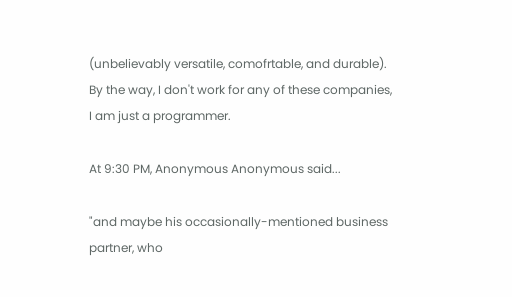(unbelievably versatile, comofrtable, and durable). By the way, I don't work for any of these companies, I am just a programmer.

At 9:30 PM, Anonymous Anonymous said...

"and maybe his occasionally-mentioned business partner, who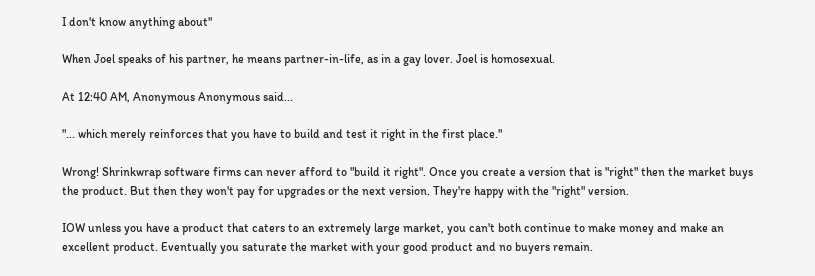I don't know anything about"

When Joel speaks of his partner, he means partner-in-life, as in a gay lover. Joel is homosexual.

At 12:40 AM, Anonymous Anonymous said...

"... which merely reinforces that you have to build and test it right in the first place."

Wrong! Shrinkwrap software firms can never afford to "build it right". Once you create a version that is "right" then the market buys the product. But then they won't pay for upgrades or the next version. They're happy with the "right" version.

IOW unless you have a product that caters to an extremely large market, you can't both continue to make money and make an excellent product. Eventually you saturate the market with your good product and no buyers remain.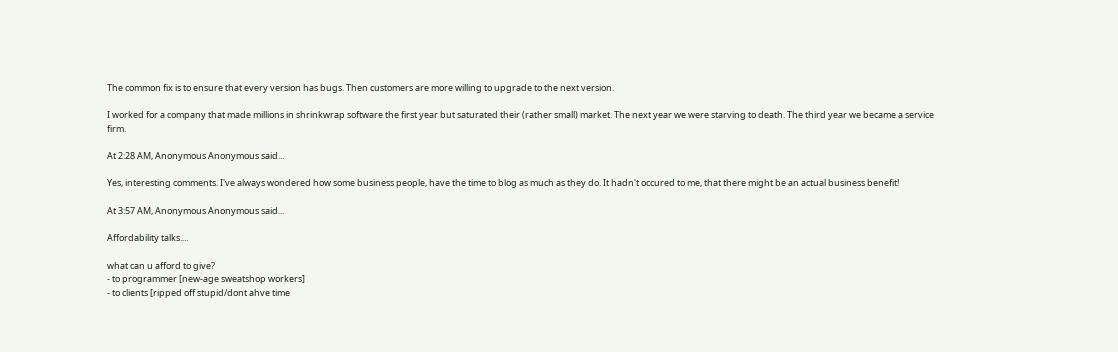The common fix is to ensure that every version has bugs. Then customers are more willing to upgrade to the next version.

I worked for a company that made millions in shrinkwrap software the first year but saturated their (rather small) market. The next year we were starving to death. The third year we became a service firm.

At 2:28 AM, Anonymous Anonymous said...

Yes, interesting comments. I've always wondered how some business people, have the time to blog as much as they do. It hadn't occured to me, that there might be an actual business benefit!

At 3:57 AM, Anonymous Anonymous said...

Affordability talks....

what can u afford to give?
- to programmer [new-age sweatshop workers]
- to clients [ripped off stupid/dont ahve time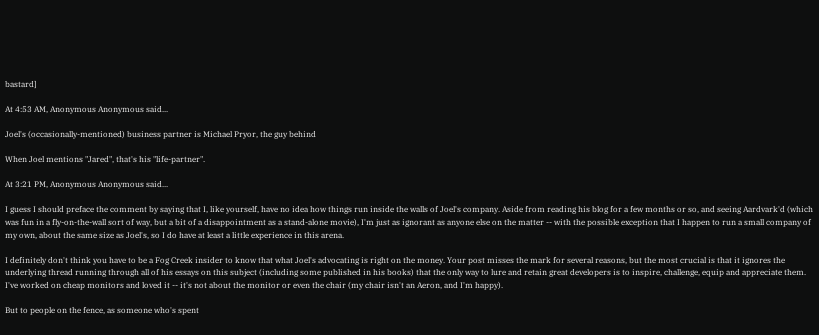bastard]

At 4:53 AM, Anonymous Anonymous said...

Joel's (occasionally-mentioned) business partner is Michael Pryor, the guy behind

When Joel mentions "Jared", that's his "life-partner".

At 3:21 PM, Anonymous Anonymous said...

I guess I should preface the comment by saying that I, like yourself, have no idea how things run inside the walls of Joel's company. Aside from reading his blog for a few months or so, and seeing Aardvark'd (which was fun in a fly-on-the-wall sort of way, but a bit of a disappointment as a stand-alone movie), I'm just as ignorant as anyone else on the matter -- with the possible exception that I happen to run a small company of my own, about the same size as Joel's, so I do have at least a little experience in this arena.

I definitely don't think you have to be a Fog Creek insider to know that what Joel's advocating is right on the money. Your post misses the mark for several reasons, but the most crucial is that it ignores the underlying thread running through all of his essays on this subject (including some published in his books) that the only way to lure and retain great developers is to inspire, challenge, equip and appreciate them. I've worked on cheap monitors and loved it -- it's not about the monitor or even the chair (my chair isn't an Aeron, and I'm happy).

But to people on the fence, as someone who's spent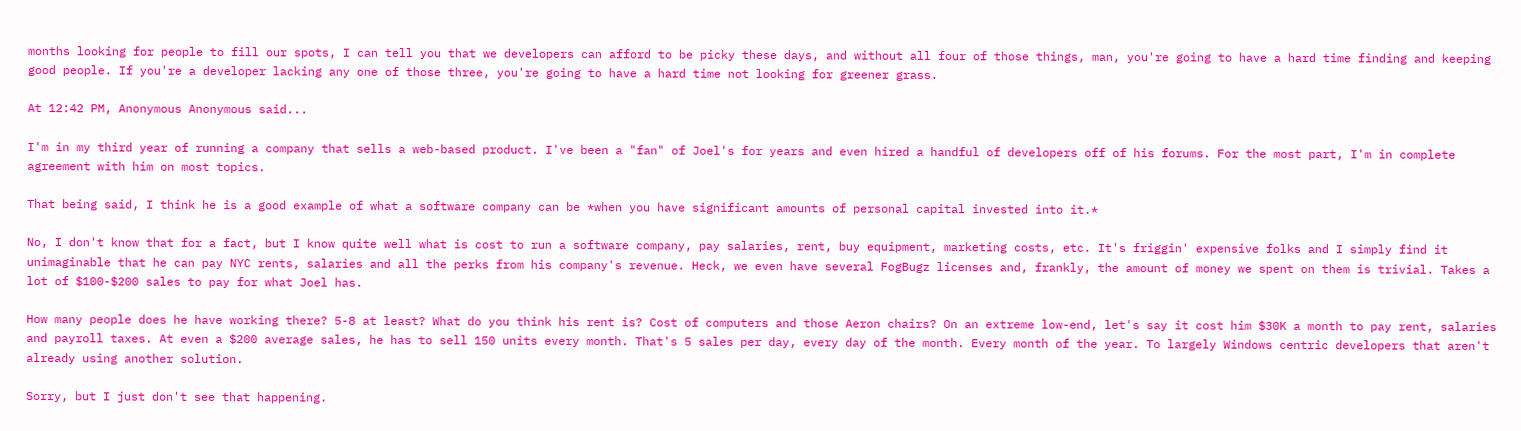months looking for people to fill our spots, I can tell you that we developers can afford to be picky these days, and without all four of those things, man, you're going to have a hard time finding and keeping good people. If you're a developer lacking any one of those three, you're going to have a hard time not looking for greener grass.

At 12:42 PM, Anonymous Anonymous said...

I'm in my third year of running a company that sells a web-based product. I've been a "fan" of Joel's for years and even hired a handful of developers off of his forums. For the most part, I'm in complete agreement with him on most topics.

That being said, I think he is a good example of what a software company can be *when you have significant amounts of personal capital invested into it.*

No, I don't know that for a fact, but I know quite well what is cost to run a software company, pay salaries, rent, buy equipment, marketing costs, etc. It's friggin' expensive folks and I simply find it unimaginable that he can pay NYC rents, salaries and all the perks from his company's revenue. Heck, we even have several FogBugz licenses and, frankly, the amount of money we spent on them is trivial. Takes a lot of $100-$200 sales to pay for what Joel has.

How many people does he have working there? 5-8 at least? What do you think his rent is? Cost of computers and those Aeron chairs? On an extreme low-end, let's say it cost him $30K a month to pay rent, salaries and payroll taxes. At even a $200 average sales, he has to sell 150 units every month. That's 5 sales per day, every day of the month. Every month of the year. To largely Windows centric developers that aren't already using another solution.

Sorry, but I just don't see that happening.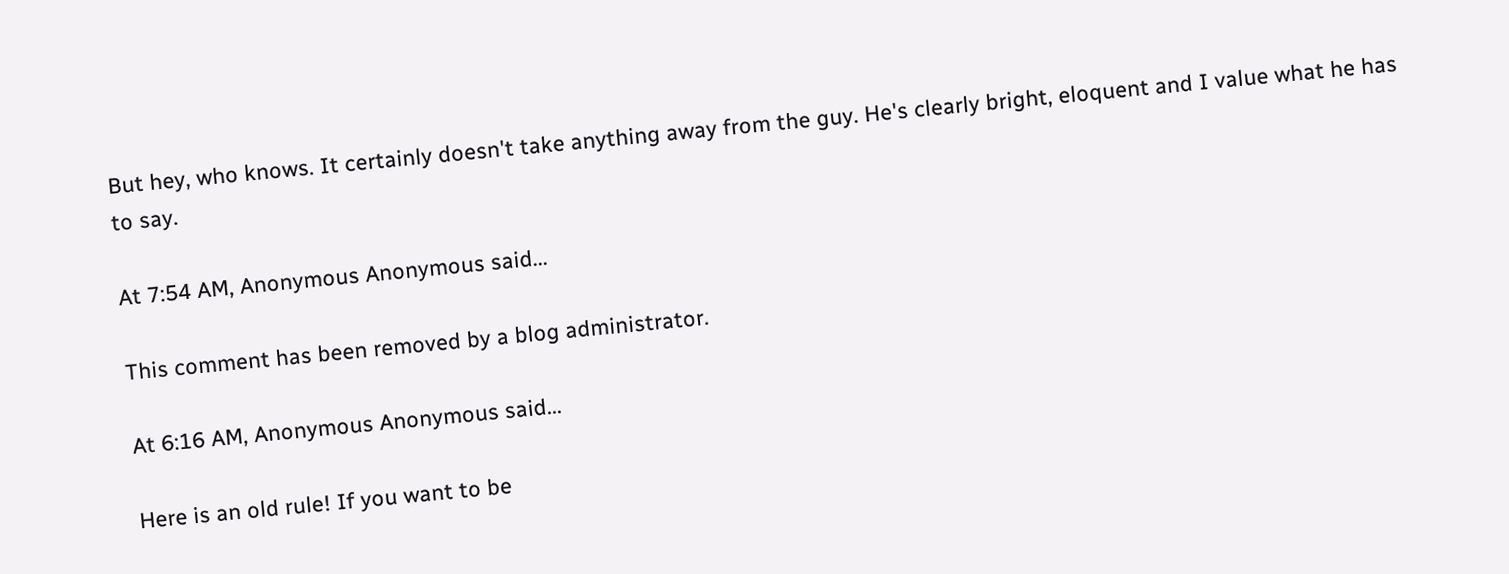But hey, who knows. It certainly doesn't take anything away from the guy. He's clearly bright, eloquent and I value what he has to say.

At 7:54 AM, Anonymous Anonymous said...

This comment has been removed by a blog administrator.

At 6:16 AM, Anonymous Anonymous said...

Here is an old rule! If you want to be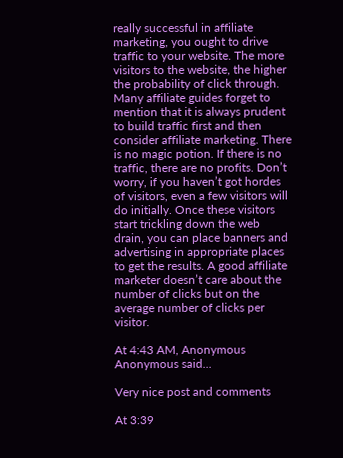really successful in affiliate marketing, you ought to drive traffic to your website. The more visitors to the website, the higher the probability of click through. Many affiliate guides forget to mention that it is always prudent to build traffic first and then consider affiliate marketing. There is no magic potion. If there is no traffic, there are no profits. Don’t worry, if you haven’t got hordes of visitors, even a few visitors will do initially. Once these visitors start trickling down the web drain, you can place banners and advertising in appropriate places to get the results. A good affiliate marketer doesn’t care about the number of clicks but on the average number of clicks per visitor.

At 4:43 AM, Anonymous Anonymous said...

Very nice post and comments

At 3:39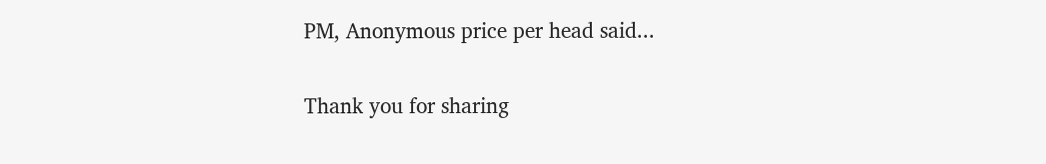PM, Anonymous price per head said...

Thank you for sharing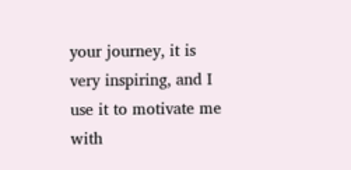your journey, it is very inspiring, and I use it to motivate me with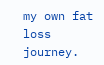my own fat loss journey.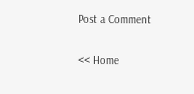Post a Comment

<< Home